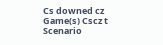Cs downed cz
Game(s) Cscz t
Scenario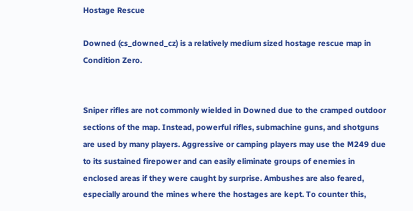Hostage Rescue

Downed (cs_downed_cz) is a relatively medium sized hostage rescue map in Condition Zero.


Sniper rifles are not commonly wielded in Downed due to the cramped outdoor sections of the map. Instead, powerful rifles, submachine guns, and shotguns are used by many players. Aggressive or camping players may use the M249 due to its sustained firepower and can easily eliminate groups of enemies in enclosed areas if they were caught by surprise. Ambushes are also feared, especially around the mines where the hostages are kept. To counter this,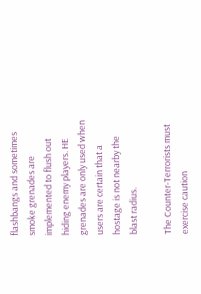flashbangs and sometimes smoke grenades are implemented to flush out hiding enemy players. HE grenades are only used when users are certain that a hostage is not nearby the blast radius.

The Counter-Terrorists must exercise caution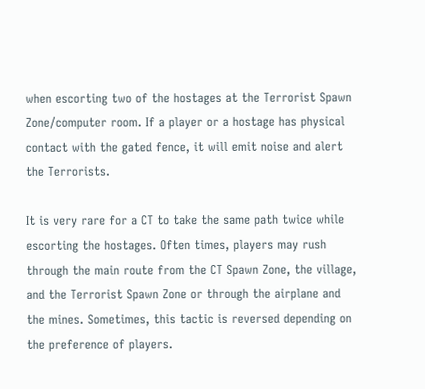when escorting two of the hostages at the Terrorist Spawn Zone/computer room. If a player or a hostage has physical contact with the gated fence, it will emit noise and alert the Terrorists.

It is very rare for a CT to take the same path twice while escorting the hostages. Often times, players may rush through the main route from the CT Spawn Zone, the village, and the Terrorist Spawn Zone or through the airplane and the mines. Sometimes, this tactic is reversed depending on the preference of players.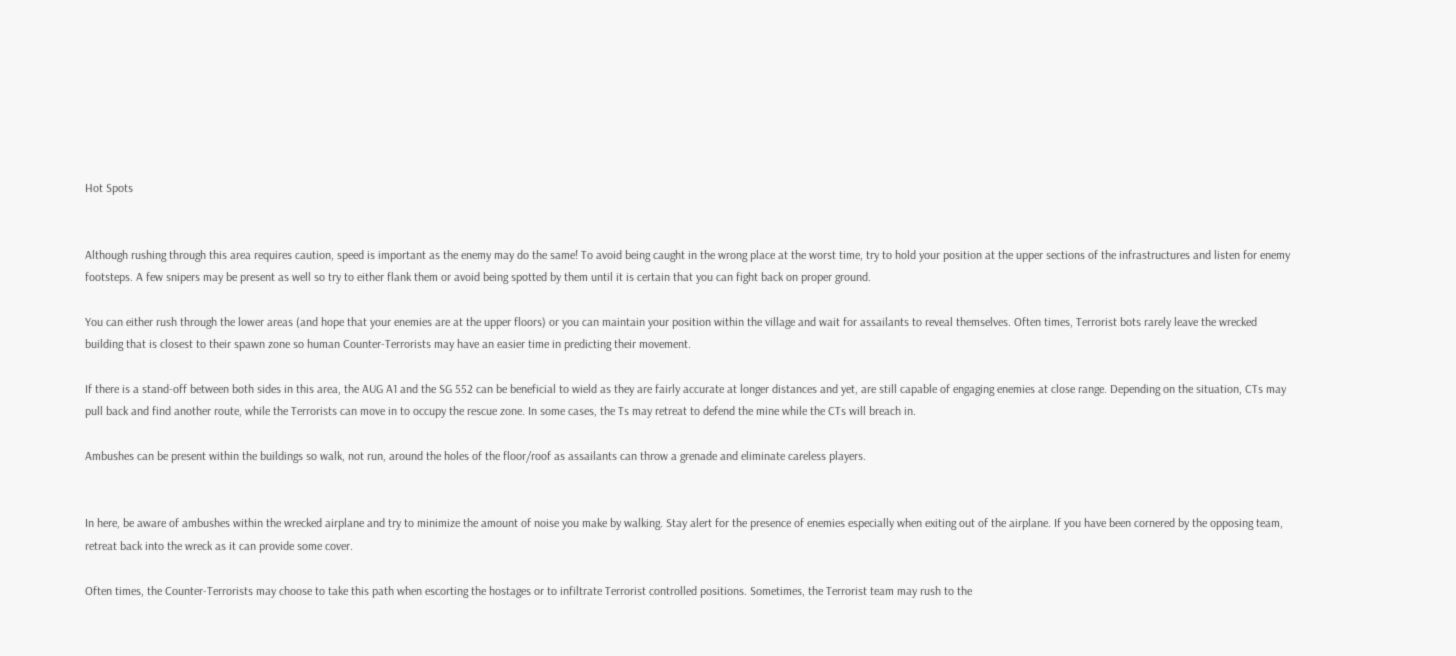Hot Spots


Although rushing through this area requires caution, speed is important as the enemy may do the same! To avoid being caught in the wrong place at the worst time, try to hold your position at the upper sections of the infrastructures and listen for enemy footsteps. A few snipers may be present as well so try to either flank them or avoid being spotted by them until it is certain that you can fight back on proper ground.

You can either rush through the lower areas (and hope that your enemies are at the upper floors) or you can maintain your position within the village and wait for assailants to reveal themselves. Often times, Terrorist bots rarely leave the wrecked building that is closest to their spawn zone so human Counter-Terrorists may have an easier time in predicting their movement.

If there is a stand-off between both sides in this area, the AUG A1 and the SG 552 can be beneficial to wield as they are fairly accurate at longer distances and yet, are still capable of engaging enemies at close range. Depending on the situation, CTs may pull back and find another route, while the Terrorists can move in to occupy the rescue zone. In some cases, the Ts may retreat to defend the mine while the CTs will breach in.

Ambushes can be present within the buildings so walk, not run, around the holes of the floor/roof as assailants can throw a grenade and eliminate careless players.


In here, be aware of ambushes within the wrecked airplane and try to minimize the amount of noise you make by walking. Stay alert for the presence of enemies especially when exiting out of the airplane. If you have been cornered by the opposing team, retreat back into the wreck as it can provide some cover.

Often times, the Counter-Terrorists may choose to take this path when escorting the hostages or to infiltrate Terrorist controlled positions. Sometimes, the Terrorist team may rush to the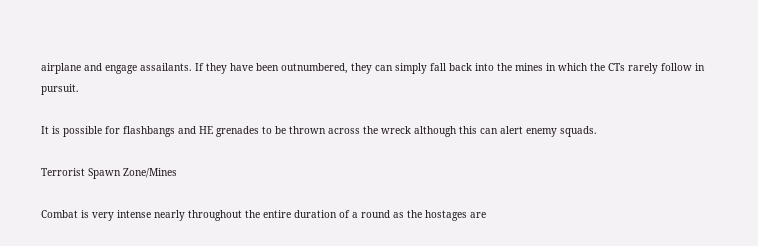airplane and engage assailants. If they have been outnumbered, they can simply fall back into the mines in which the CTs rarely follow in pursuit.

It is possible for flashbangs and HE grenades to be thrown across the wreck although this can alert enemy squads.

Terrorist Spawn Zone/Mines

Combat is very intense nearly throughout the entire duration of a round as the hostages are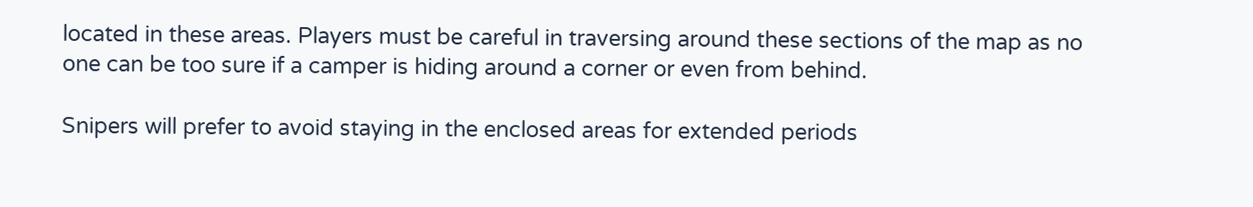located in these areas. Players must be careful in traversing around these sections of the map as no one can be too sure if a camper is hiding around a corner or even from behind.

Snipers will prefer to avoid staying in the enclosed areas for extended periods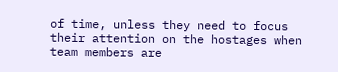of time, unless they need to focus their attention on the hostages when team members are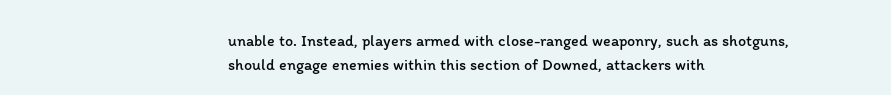unable to. Instead, players armed with close-ranged weaponry, such as shotguns, should engage enemies within this section of Downed, attackers with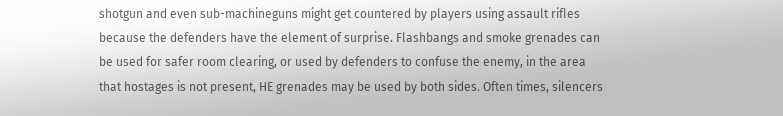shotgun and even sub-machineguns might get countered by players using assault rifles because the defenders have the element of surprise. Flashbangs and smoke grenades can be used for safer room clearing, or used by defenders to confuse the enemy, in the area that hostages is not present, HE grenades may be used by both sides. Often times, silencers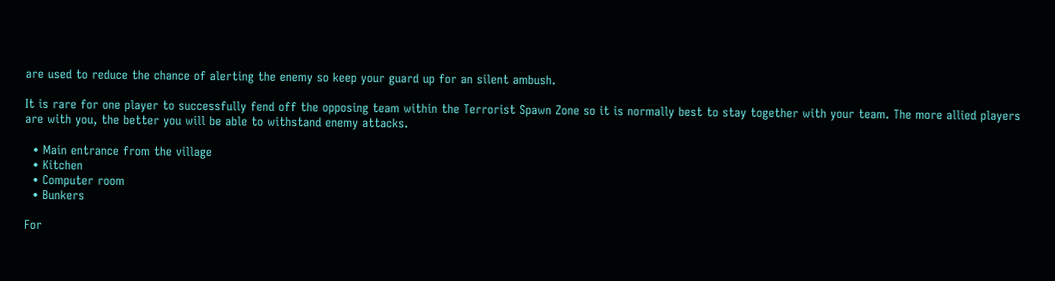are used to reduce the chance of alerting the enemy so keep your guard up for an silent ambush.

It is rare for one player to successfully fend off the opposing team within the Terrorist Spawn Zone so it is normally best to stay together with your team. The more allied players are with you, the better you will be able to withstand enemy attacks.

  • Main entrance from the village
  • Kitchen
  • Computer room
  • Bunkers

For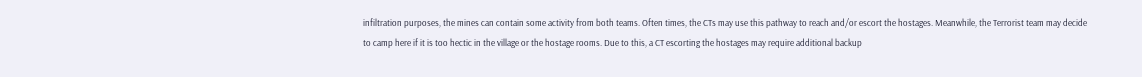infiltration purposes, the mines can contain some activity from both teams. Often times, the CTs may use this pathway to reach and/or escort the hostages. Meanwhile, the Terrorist team may decide to camp here if it is too hectic in the village or the hostage rooms. Due to this, a CT escorting the hostages may require additional backup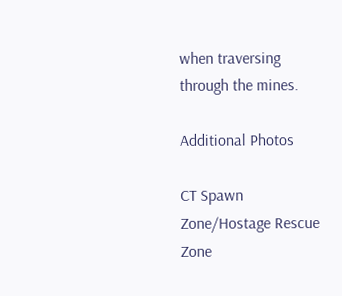when traversing through the mines.

Additional Photos

CT Spawn Zone/Hostage Rescue Zone